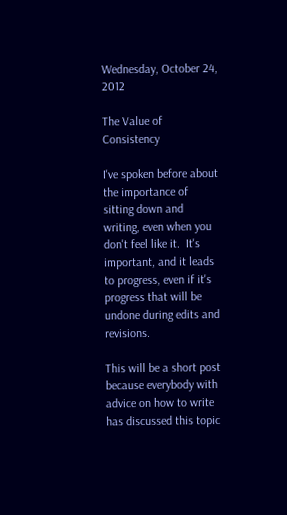Wednesday, October 24, 2012

The Value of Consistency

I've spoken before about the importance of sitting down and writing, even when you don't feel like it.  It's important, and it leads to progress, even if it's progress that will be undone during edits and revisions.

This will be a short post because everybody with advice on how to write has discussed this topic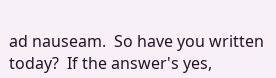ad nauseam.  So have you written today?  If the answer's yes,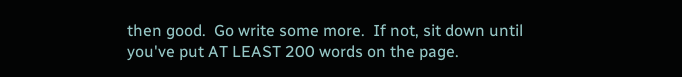then good.  Go write some more.  If not, sit down until you've put AT LEAST 200 words on the page.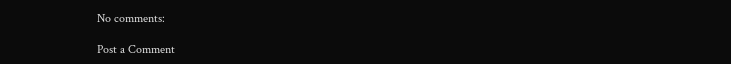No comments:

Post a Comment